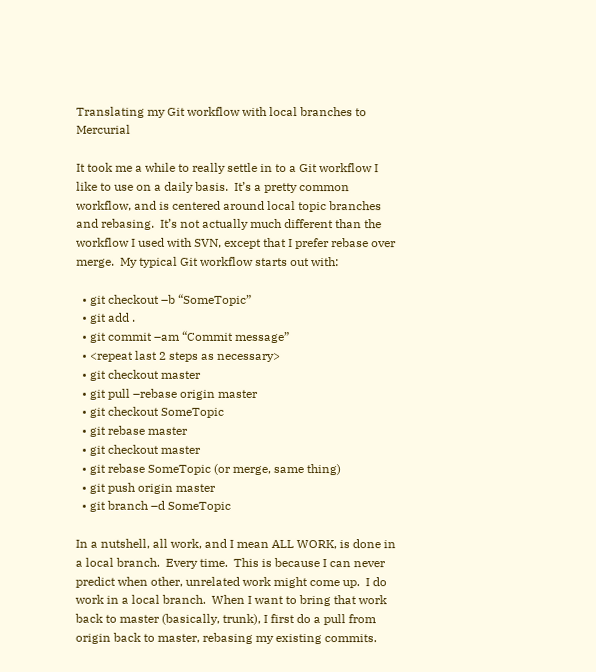Translating my Git workflow with local branches to Mercurial

It took me a while to really settle in to a Git workflow I like to use on a daily basis.  It’s a pretty common workflow, and is centered around local topic branches and rebasing.  It’s not actually much different than the workflow I used with SVN, except that I prefer rebase over merge.  My typical Git workflow starts out with:

  • git checkout –b “SomeTopic”
  • git add .
  • git commit –am “Commit message”
  • <repeat last 2 steps as necessary>
  • git checkout master
  • git pull –rebase origin master
  • git checkout SomeTopic
  • git rebase master
  • git checkout master
  • git rebase SomeTopic (or merge, same thing)
  • git push origin master
  • git branch –d SomeTopic

In a nutshell, all work, and I mean ALL WORK, is done in a local branch.  Every time.  This is because I can never predict when other, unrelated work might come up.  I do work in a local branch.  When I want to bring that work back to master (basically, trunk), I first do a pull from origin back to master, rebasing my existing commits.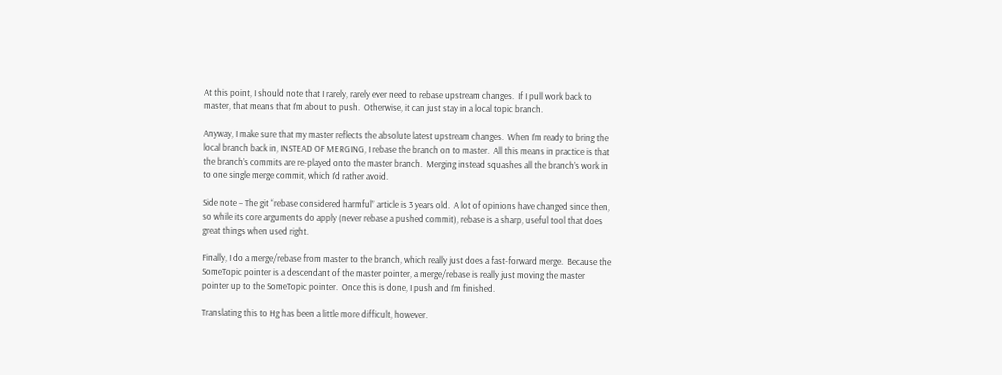At this point, I should note that I rarely, rarely ever need to rebase upstream changes.  If I pull work back to master, that means that I’m about to push.  Otherwise, it can just stay in a local topic branch.

Anyway, I make sure that my master reflects the absolute latest upstream changes.  When I’m ready to bring the local branch back in, INSTEAD OF MERGING, I rebase the branch on to master.  All this means in practice is that the branch’s commits are re-played onto the master branch.  Merging instead squashes all the branch’s work in to one single merge commit, which I’d rather avoid.

Side note – The git “rebase considered harmful” article is 3 years old.  A lot of opinions have changed since then, so while its core arguments do apply (never rebase a pushed commit), rebase is a sharp, useful tool that does great things when used right.

Finally, I do a merge/rebase from master to the branch, which really just does a fast-forward merge.  Because the SomeTopic pointer is a descendant of the master pointer, a merge/rebase is really just moving the master pointer up to the SomeTopic pointer.  Once this is done, I push and I’m finished.

Translating this to Hg has been a little more difficult, however.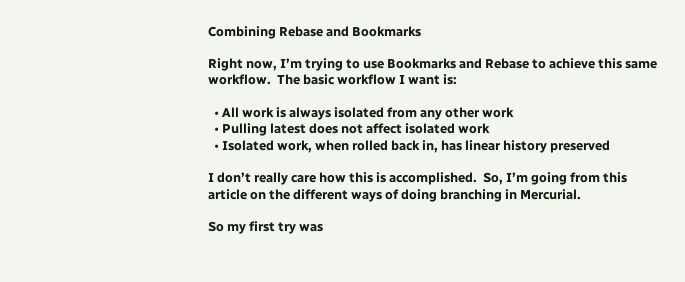Combining Rebase and Bookmarks

Right now, I’m trying to use Bookmarks and Rebase to achieve this same workflow.  The basic workflow I want is:

  • All work is always isolated from any other work
  • Pulling latest does not affect isolated work
  • Isolated work, when rolled back in, has linear history preserved

I don’t really care how this is accomplished.  So, I’m going from this article on the different ways of doing branching in Mercurial.

So my first try was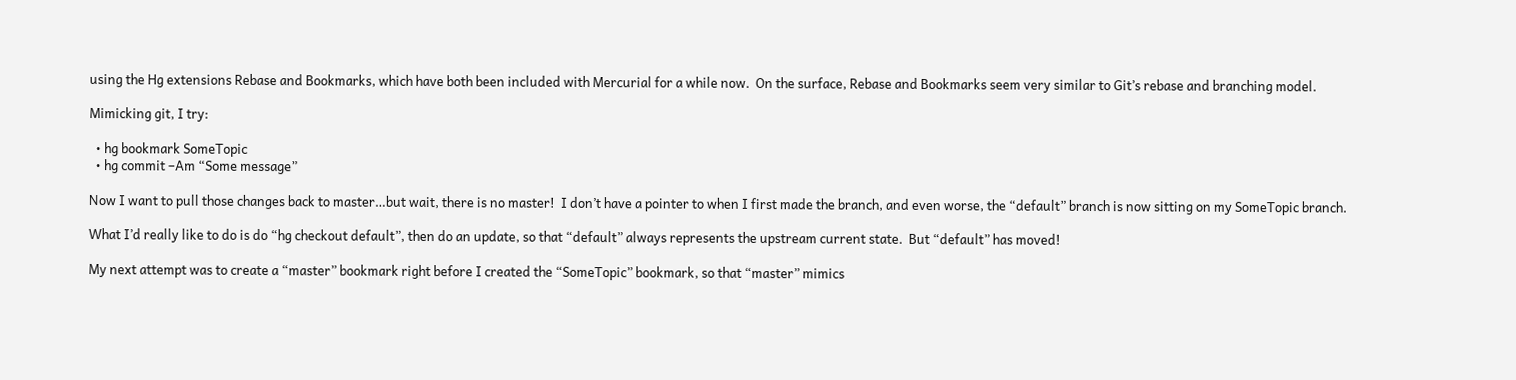using the Hg extensions Rebase and Bookmarks, which have both been included with Mercurial for a while now.  On the surface, Rebase and Bookmarks seem very similar to Git’s rebase and branching model.

Mimicking git, I try:

  • hg bookmark SomeTopic
  • hg commit –Am “Some message”

Now I want to pull those changes back to master…but wait, there is no master!  I don’t have a pointer to when I first made the branch, and even worse, the “default” branch is now sitting on my SomeTopic branch.

What I’d really like to do is do “hg checkout default”, then do an update, so that “default” always represents the upstream current state.  But “default” has moved!

My next attempt was to create a “master” bookmark right before I created the “SomeTopic” bookmark, so that “master” mimics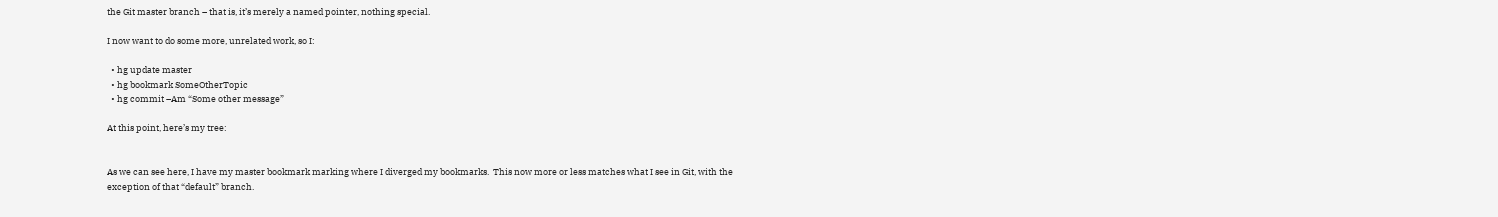the Git master branch – that is, it’s merely a named pointer, nothing special.

I now want to do some more, unrelated work, so I:

  • hg update master
  • hg bookmark SomeOtherTopic
  • hg commit –Am “Some other message”

At this point, here’s my tree:


As we can see here, I have my master bookmark marking where I diverged my bookmarks.  This now more or less matches what I see in Git, with the exception of that “default” branch.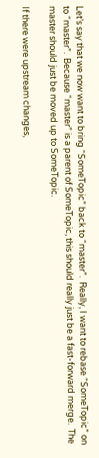Let’s say that we now want to bring “SomeTopic” back to “master”.  Really, I want to rebase “SomeTopic” on to “master”.  Because “master” is a parent of SomeTopic, this should really just be a fast-forward merge.  The master should just be moved up to SomeTopic.

If there were upstream changes,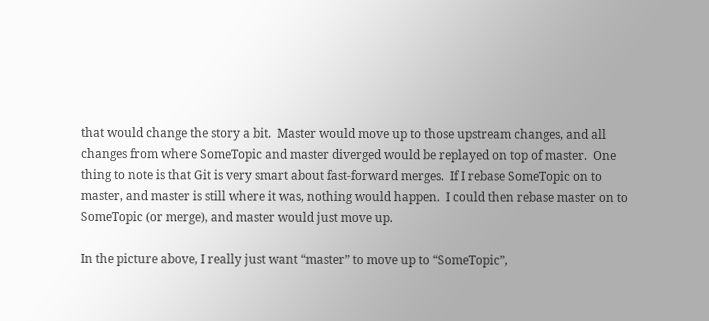that would change the story a bit.  Master would move up to those upstream changes, and all changes from where SomeTopic and master diverged would be replayed on top of master.  One thing to note is that Git is very smart about fast-forward merges.  If I rebase SomeTopic on to master, and master is still where it was, nothing would happen.  I could then rebase master on to SomeTopic (or merge), and master would just move up.

In the picture above, I really just want “master” to move up to “SomeTopic”,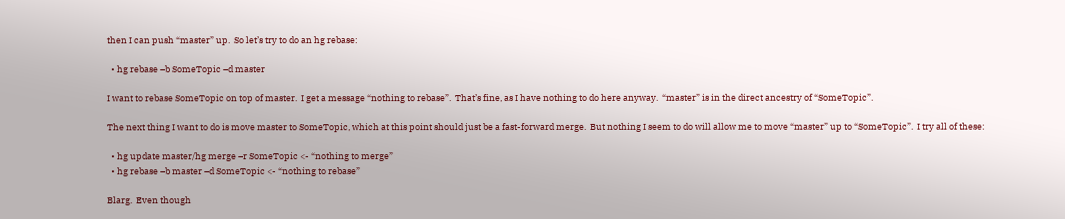then I can push “master” up.  So let’s try to do an hg rebase:

  • hg rebase –b SomeTopic –d master

I want to rebase SomeTopic on top of master.  I get a message “nothing to rebase”.  That’s fine, as I have nothing to do here anyway.  “master” is in the direct ancestry of “SomeTopic”.

The next thing I want to do is move master to SomeTopic, which at this point should just be a fast-forward merge.  But nothing I seem to do will allow me to move “master” up to “SomeTopic”.  I try all of these:

  • hg update master/hg merge –r SomeTopic <- “nothing to merge”
  • hg rebase –b master –d SomeTopic <- “nothing to rebase”

Blarg.  Even though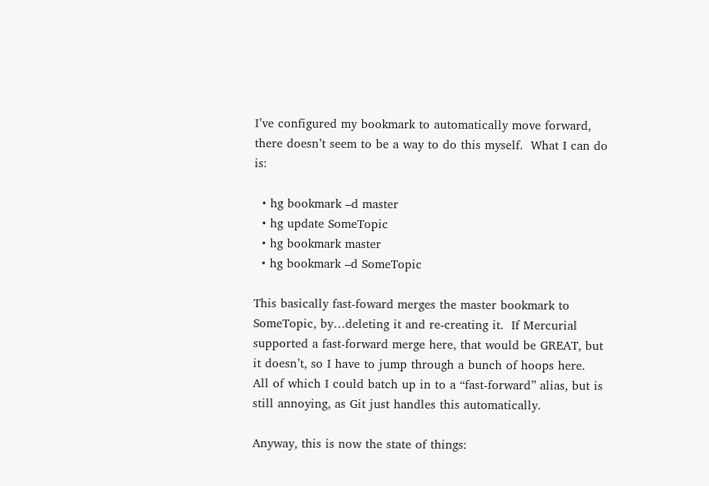I’ve configured my bookmark to automatically move forward, there doesn’t seem to be a way to do this myself.  What I can do is:

  • hg bookmark –d master
  • hg update SomeTopic
  • hg bookmark master
  • hg bookmark –d SomeTopic

This basically fast-foward merges the master bookmark to SomeTopic, by…deleting it and re-creating it.  If Mercurial supported a fast-forward merge here, that would be GREAT, but it doesn’t, so I have to jump through a bunch of hoops here.  All of which I could batch up in to a “fast-forward” alias, but is still annoying, as Git just handles this automatically.

Anyway, this is now the state of things: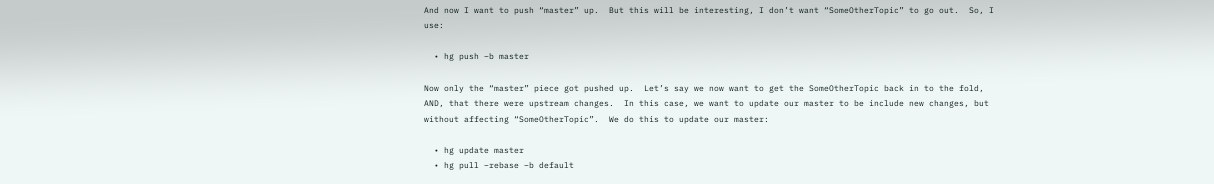And now I want to push “master” up.  But this will be interesting, I don’t want “SomeOtherTopic” to go out.  So, I use:

  • hg push –b master

Now only the “master” piece got pushed up.  Let’s say we now want to get the SomeOtherTopic back in to the fold, AND, that there were upstream changes.  In this case, we want to update our master to be include new changes, but without affecting “SomeOtherTopic”.  We do this to update our master:

  • hg update master
  • hg pull –rebase –b default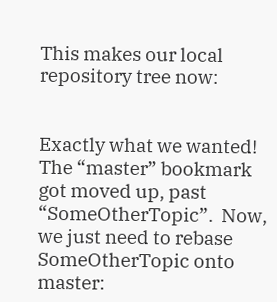This makes our local repository tree now:


Exactly what we wanted! The “master” bookmark got moved up, past “SomeOtherTopic”.  Now, we just need to rebase SomeOtherTopic onto master: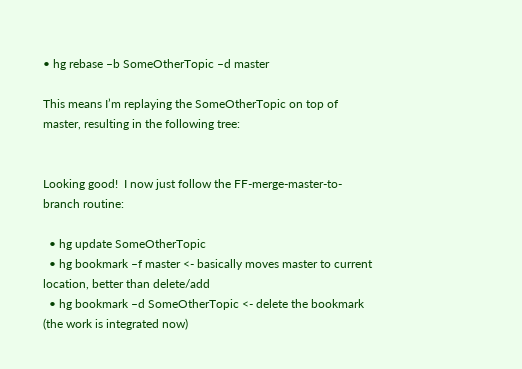• hg rebase –b SomeOtherTopic –d master

This means I’m replaying the SomeOtherTopic on top of master, resulting in the following tree:


Looking good!  I now just follow the FF-merge-master-to-branch routine:

  • hg update SomeOtherTopic
  • hg bookmark –f master <- basically moves master to current location, better than delete/add
  • hg bookmark –d SomeOtherTopic <- delete the bookmark (the work is integrated now)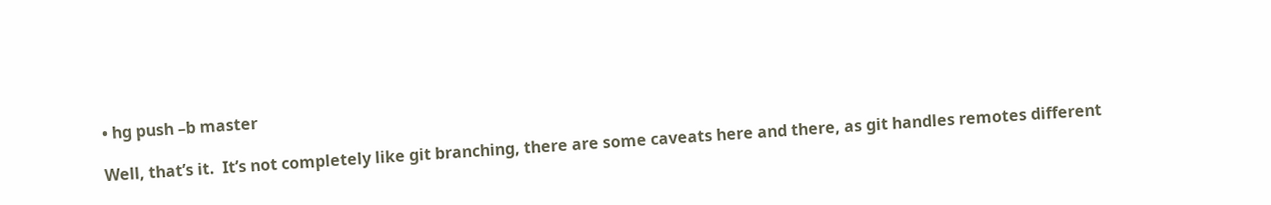• hg push –b master

Well, that’s it.  It’s not completely like git branching, there are some caveats here and there, as git handles remotes different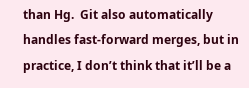than Hg.  Git also automatically handles fast-forward merges, but in practice, I don’t think that it’ll be a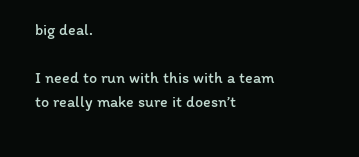big deal.

I need to run with this with a team to really make sure it doesn’t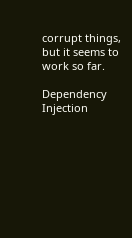corrupt things, but it seems to work so far.

Dependency Injection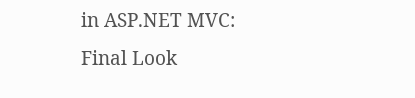in ASP.NET MVC: Final Look